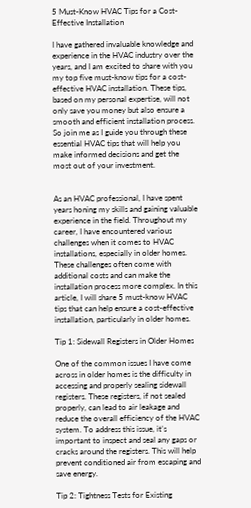5 Must-Know HVAC Tips for a Cost-Effective Installation

I have gathered invaluable knowledge and experience in the HVAC industry over the years, and I am excited to share with you my top five must-know tips for a cost-effective HVAC installation. These tips, based on my personal expertise, will not only save you money but also ensure a smooth and efficient installation process. So join me as I guide you through these essential HVAC tips that will help you make informed decisions and get the most out of your investment.


As an HVAC professional, I have spent years honing my skills and gaining valuable experience in the field. Throughout my career, I have encountered various challenges when it comes to HVAC installations, especially in older homes. These challenges often come with additional costs and can make the installation process more complex. In this article, I will share 5 must-know HVAC tips that can help ensure a cost-effective installation, particularly in older homes.

Tip 1: Sidewall Registers in Older Homes

One of the common issues I have come across in older homes is the difficulty in accessing and properly sealing sidewall registers. These registers, if not sealed properly, can lead to air leakage and reduce the overall efficiency of the HVAC system. To address this issue, it’s important to inspect and seal any gaps or cracks around the registers. This will help prevent conditioned air from escaping and save energy.

Tip 2: Tightness Tests for Existing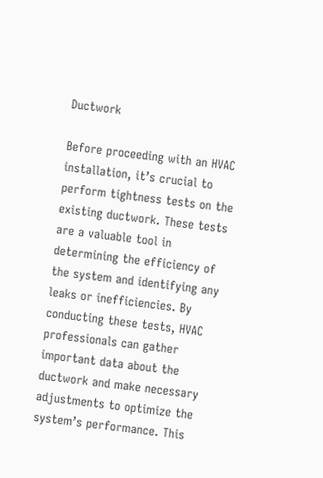Ductwork

Before proceeding with an HVAC installation, it’s crucial to perform tightness tests on the existing ductwork. These tests are a valuable tool in determining the efficiency of the system and identifying any leaks or inefficiencies. By conducting these tests, HVAC professionals can gather important data about the ductwork and make necessary adjustments to optimize the system’s performance. This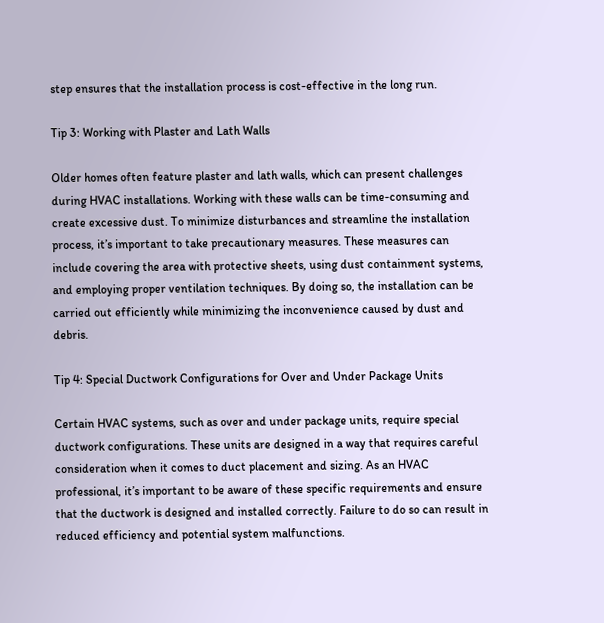step ensures that the installation process is cost-effective in the long run.

Tip 3: Working with Plaster and Lath Walls

Older homes often feature plaster and lath walls, which can present challenges during HVAC installations. Working with these walls can be time-consuming and create excessive dust. To minimize disturbances and streamline the installation process, it’s important to take precautionary measures. These measures can include covering the area with protective sheets, using dust containment systems, and employing proper ventilation techniques. By doing so, the installation can be carried out efficiently while minimizing the inconvenience caused by dust and debris.

Tip 4: Special Ductwork Configurations for Over and Under Package Units

Certain HVAC systems, such as over and under package units, require special ductwork configurations. These units are designed in a way that requires careful consideration when it comes to duct placement and sizing. As an HVAC professional, it’s important to be aware of these specific requirements and ensure that the ductwork is designed and installed correctly. Failure to do so can result in reduced efficiency and potential system malfunctions.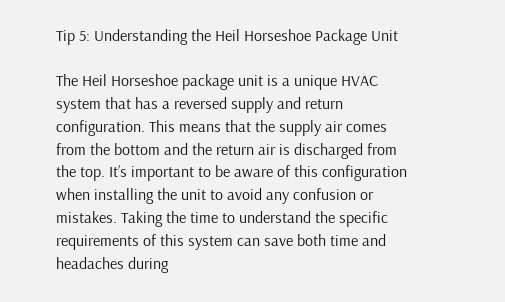Tip 5: Understanding the Heil Horseshoe Package Unit

The Heil Horseshoe package unit is a unique HVAC system that has a reversed supply and return configuration. This means that the supply air comes from the bottom and the return air is discharged from the top. It’s important to be aware of this configuration when installing the unit to avoid any confusion or mistakes. Taking the time to understand the specific requirements of this system can save both time and headaches during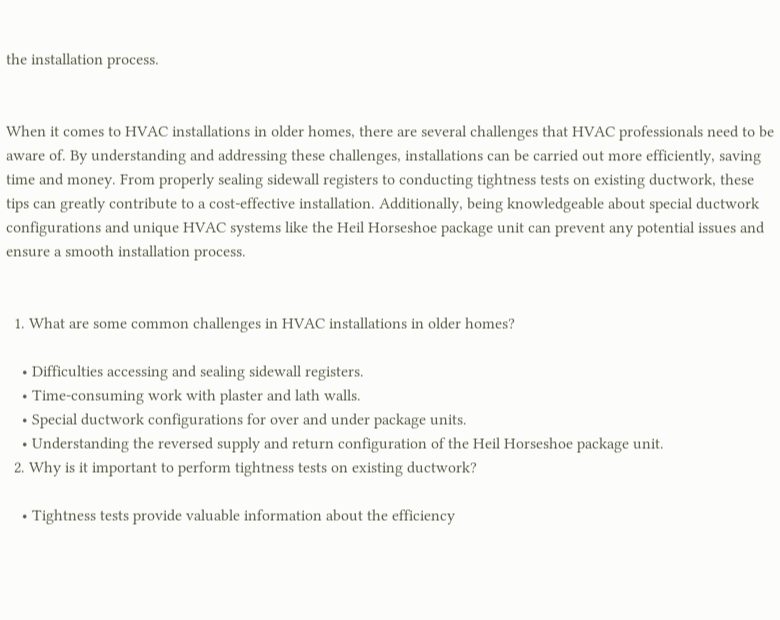the installation process.


When it comes to HVAC installations in older homes, there are several challenges that HVAC professionals need to be aware of. By understanding and addressing these challenges, installations can be carried out more efficiently, saving time and money. From properly sealing sidewall registers to conducting tightness tests on existing ductwork, these tips can greatly contribute to a cost-effective installation. Additionally, being knowledgeable about special ductwork configurations and unique HVAC systems like the Heil Horseshoe package unit can prevent any potential issues and ensure a smooth installation process.


  1. What are some common challenges in HVAC installations in older homes?

    • Difficulties accessing and sealing sidewall registers.
    • Time-consuming work with plaster and lath walls.
    • Special ductwork configurations for over and under package units.
    • Understanding the reversed supply and return configuration of the Heil Horseshoe package unit.
  2. Why is it important to perform tightness tests on existing ductwork?

    • Tightness tests provide valuable information about the efficiency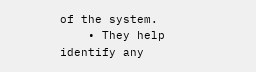of the system.
    • They help identify any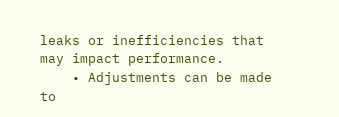leaks or inefficiencies that may impact performance.
    • Adjustments can be made to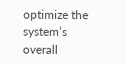optimize the system’s overall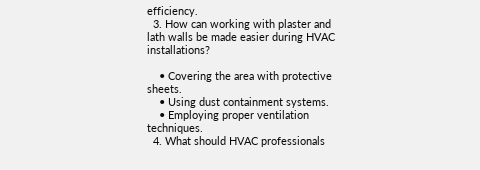efficiency.
  3. How can working with plaster and lath walls be made easier during HVAC installations?

    • Covering the area with protective sheets.
    • Using dust containment systems.
    • Employing proper ventilation techniques.
  4. What should HVAC professionals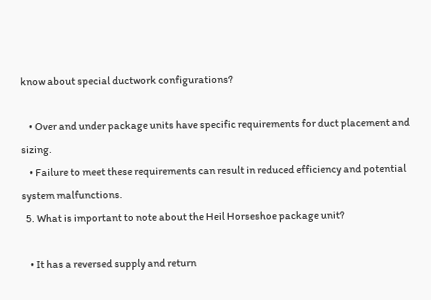know about special ductwork configurations?

    • Over and under package units have specific requirements for duct placement and sizing.
    • Failure to meet these requirements can result in reduced efficiency and potential system malfunctions.
  5. What is important to note about the Heil Horseshoe package unit?

    • It has a reversed supply and return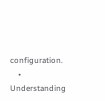configuration.
    • Understanding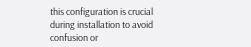this configuration is crucial during installation to avoid confusion or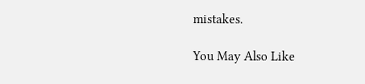mistakes.

You May Also Like